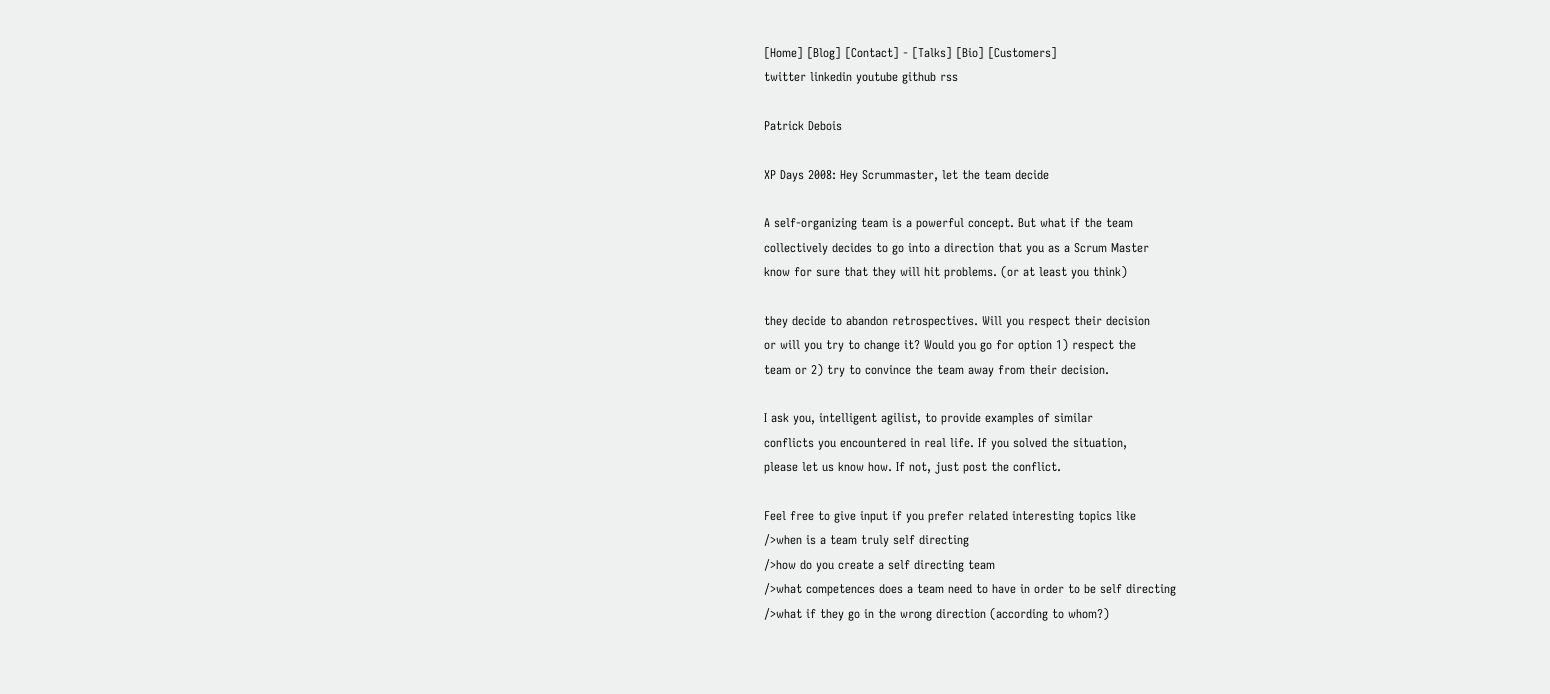[Home] [Blog] [Contact] - [Talks] [Bio] [Customers]
twitter linkedin youtube github rss

Patrick Debois

XP Days 2008: Hey Scrummaster, let the team decide

A self-organizing team is a powerful concept. But what if the team
collectively decides to go into a direction that you as a Scrum Master
know for sure that they will hit problems. (or at least you think)

they decide to abandon retrospectives. Will you respect their decision
or will you try to change it? Would you go for option 1) respect the
team or 2) try to convince the team away from their decision.

I ask you, intelligent agilist, to provide examples of similar
conflicts you encountered in real life. If you solved the situation,
please let us know how. If not, just post the conflict.

Feel free to give input if you prefer related interesting topics like
/>when is a team truly self directing
/>how do you create a self directing team
/>what competences does a team need to have in order to be self directing
/>what if they go in the wrong direction (according to whom?)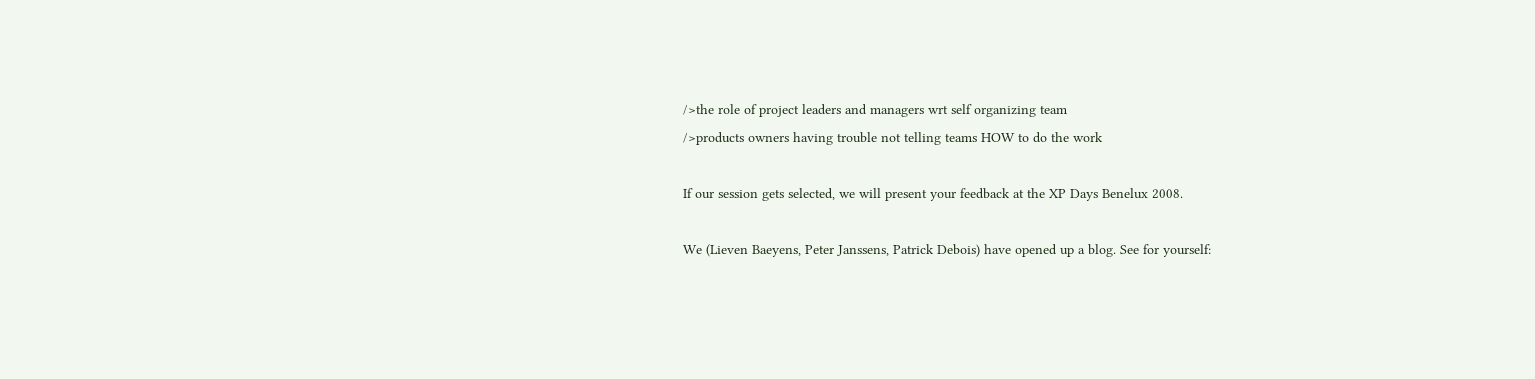/>the role of project leaders and managers wrt self organizing team
/>products owners having trouble not telling teams HOW to do the work

If our session gets selected, we will present your feedback at the XP Days Benelux 2008.

We (Lieven Baeyens, Peter Janssens, Patrick Debois) have opened up a blog. See for yourself: